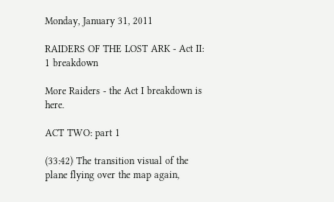Monday, January 31, 2011

RAIDERS OF THE LOST ARK - Act II: 1 breakdown

More Raiders - the Act I breakdown is here.

ACT TWO: part 1

(33:42) The transition visual of the plane flying over the map again,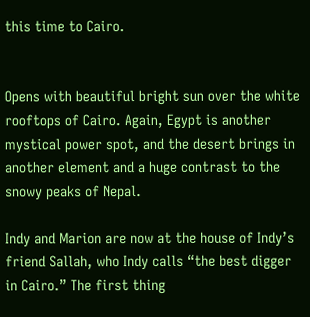this time to Cairo.


Opens with beautiful bright sun over the white rooftops of Cairo. Again, Egypt is another mystical power spot, and the desert brings in another element and a huge contrast to the snowy peaks of Nepal.

Indy and Marion are now at the house of Indy’s friend Sallah, who Indy calls “the best digger in Cairo.” The first thing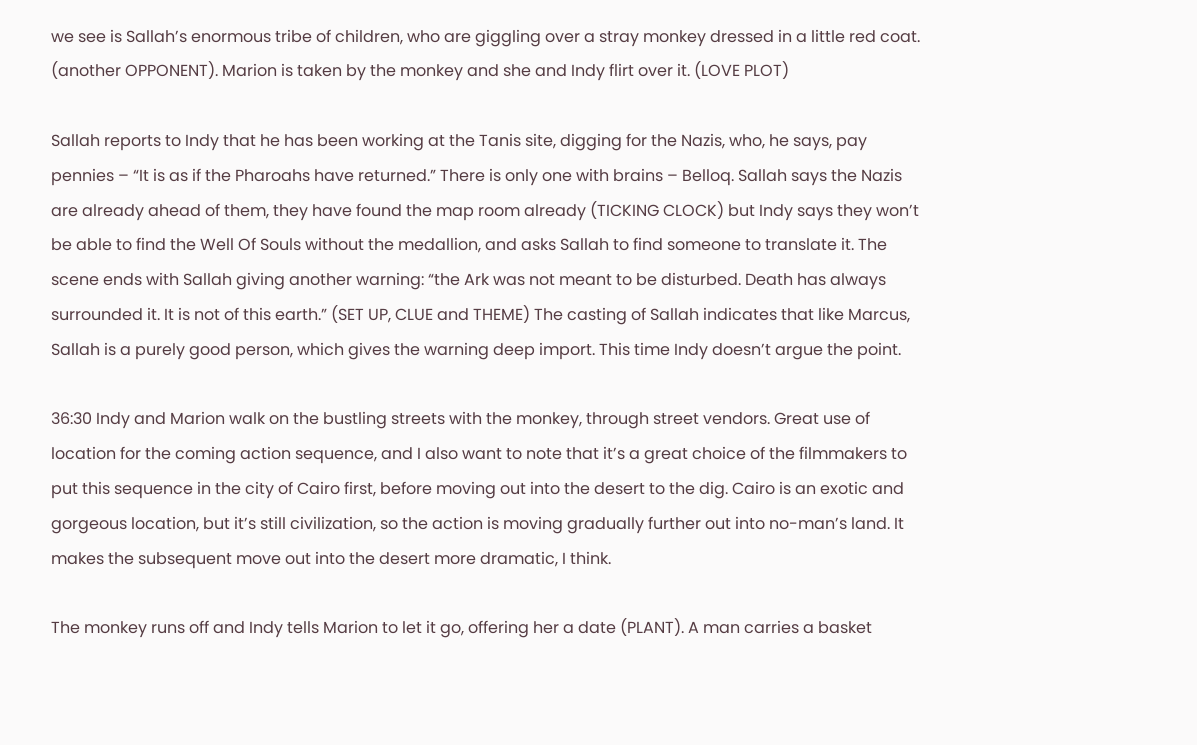we see is Sallah’s enormous tribe of children, who are giggling over a stray monkey dressed in a little red coat. (another OPPONENT). Marion is taken by the monkey and she and Indy flirt over it. (LOVE PLOT)

Sallah reports to Indy that he has been working at the Tanis site, digging for the Nazis, who, he says, pay pennies – “It is as if the Pharoahs have returned.” There is only one with brains – Belloq. Sallah says the Nazis are already ahead of them, they have found the map room already (TICKING CLOCK) but Indy says they won’t be able to find the Well Of Souls without the medallion, and asks Sallah to find someone to translate it. The scene ends with Sallah giving another warning: “the Ark was not meant to be disturbed. Death has always surrounded it. It is not of this earth.” (SET UP, CLUE and THEME) The casting of Sallah indicates that like Marcus, Sallah is a purely good person, which gives the warning deep import. This time Indy doesn’t argue the point.

36:30 Indy and Marion walk on the bustling streets with the monkey, through street vendors. Great use of location for the coming action sequence, and I also want to note that it’s a great choice of the filmmakers to put this sequence in the city of Cairo first, before moving out into the desert to the dig. Cairo is an exotic and gorgeous location, but it’s still civilization, so the action is moving gradually further out into no-man’s land. It makes the subsequent move out into the desert more dramatic, I think.

The monkey runs off and Indy tells Marion to let it go, offering her a date (PLANT). A man carries a basket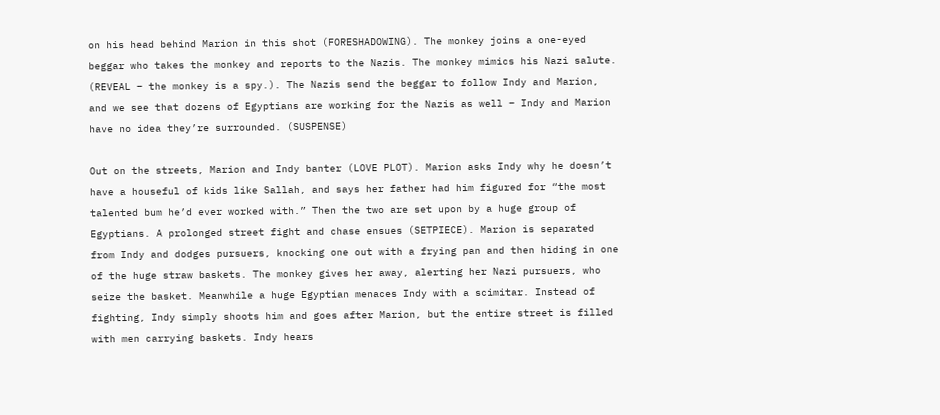on his head behind Marion in this shot (FORESHADOWING). The monkey joins a one-eyed beggar who takes the monkey and reports to the Nazis. The monkey mimics his Nazi salute. (REVEAL – the monkey is a spy.). The Nazis send the beggar to follow Indy and Marion, and we see that dozens of Egyptians are working for the Nazis as well – Indy and Marion have no idea they’re surrounded. (SUSPENSE)

Out on the streets, Marion and Indy banter (LOVE PLOT). Marion asks Indy why he doesn’t have a houseful of kids like Sallah, and says her father had him figured for “the most talented bum he’d ever worked with.” Then the two are set upon by a huge group of Egyptians. A prolonged street fight and chase ensues (SETPIECE). Marion is separated from Indy and dodges pursuers, knocking one out with a frying pan and then hiding in one of the huge straw baskets. The monkey gives her away, alerting her Nazi pursuers, who seize the basket. Meanwhile a huge Egyptian menaces Indy with a scimitar. Instead of fighting, Indy simply shoots him and goes after Marion, but the entire street is filled with men carrying baskets. Indy hears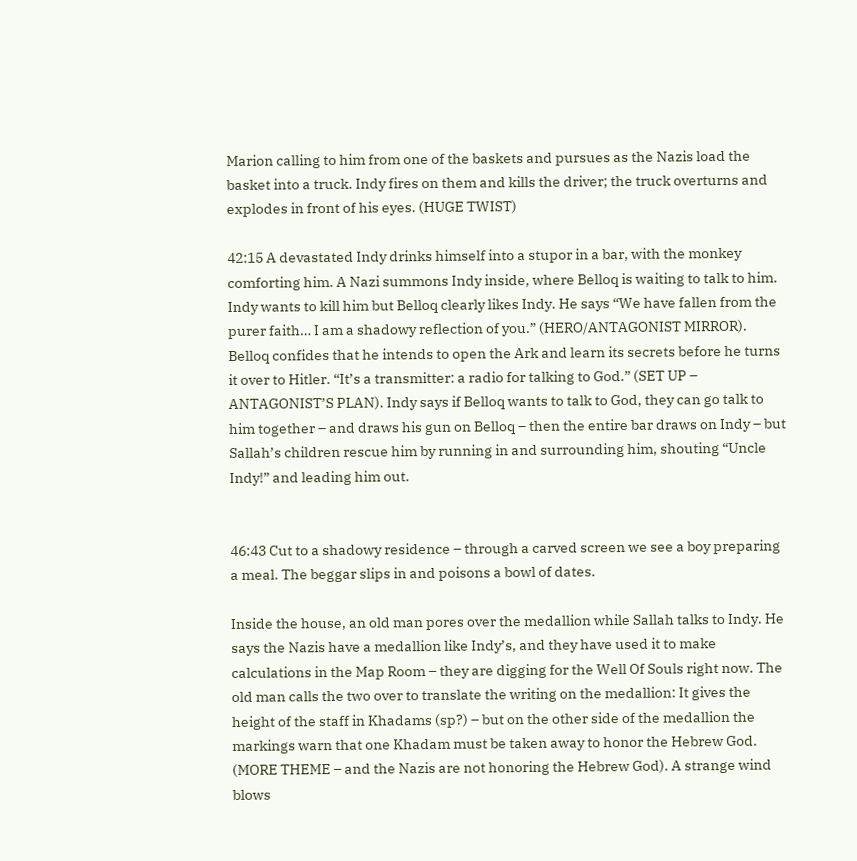Marion calling to him from one of the baskets and pursues as the Nazis load the basket into a truck. Indy fires on them and kills the driver; the truck overturns and explodes in front of his eyes. (HUGE TWIST)

42:15 A devastated Indy drinks himself into a stupor in a bar, with the monkey comforting him. A Nazi summons Indy inside, where Belloq is waiting to talk to him. Indy wants to kill him but Belloq clearly likes Indy. He says “We have fallen from the purer faith… I am a shadowy reflection of you.” (HERO/ANTAGONIST MIRROR). Belloq confides that he intends to open the Ark and learn its secrets before he turns it over to Hitler. “It’s a transmitter: a radio for talking to God.” (SET UP – ANTAGONIST’S PLAN). Indy says if Belloq wants to talk to God, they can go talk to him together – and draws his gun on Belloq – then the entire bar draws on Indy – but Sallah’s children rescue him by running in and surrounding him, shouting “Uncle Indy!” and leading him out.


46:43 Cut to a shadowy residence – through a carved screen we see a boy preparing a meal. The beggar slips in and poisons a bowl of dates.

Inside the house, an old man pores over the medallion while Sallah talks to Indy. He says the Nazis have a medallion like Indy’s, and they have used it to make calculations in the Map Room – they are digging for the Well Of Souls right now. The old man calls the two over to translate the writing on the medallion: It gives the height of the staff in Khadams (sp?) – but on the other side of the medallion the markings warn that one Khadam must be taken away to honor the Hebrew God. (MORE THEME – and the Nazis are not honoring the Hebrew God). A strange wind blows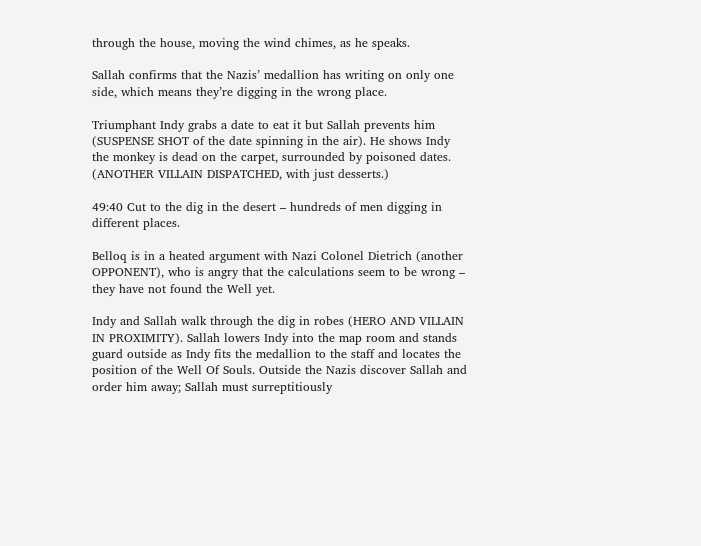through the house, moving the wind chimes, as he speaks.

Sallah confirms that the Nazis’ medallion has writing on only one side, which means they’re digging in the wrong place.

Triumphant Indy grabs a date to eat it but Sallah prevents him (SUSPENSE SHOT of the date spinning in the air). He shows Indy the monkey is dead on the carpet, surrounded by poisoned dates. (ANOTHER VILLAIN DISPATCHED, with just desserts.)

49:40 Cut to the dig in the desert – hundreds of men digging in different places.

Belloq is in a heated argument with Nazi Colonel Dietrich (another OPPONENT), who is angry that the calculations seem to be wrong – they have not found the Well yet.

Indy and Sallah walk through the dig in robes (HERO AND VILLAIN IN PROXIMITY). Sallah lowers Indy into the map room and stands guard outside as Indy fits the medallion to the staff and locates the position of the Well Of Souls. Outside the Nazis discover Sallah and order him away; Sallah must surreptitiously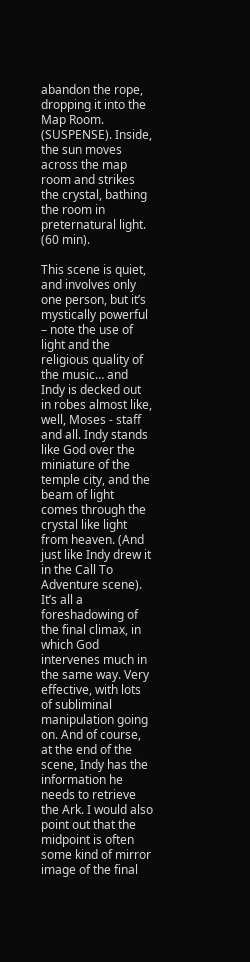abandon the rope, dropping it into the Map Room. (SUSPENSE). Inside, the sun moves across the map room and strikes the crystal, bathing the room in preternatural light. (60 min).

This scene is quiet, and involves only one person, but it’s mystically powerful – note the use of light and the religious quality of the music… and Indy is decked out in robes almost like, well, Moses - staff and all. Indy stands like God over the miniature of the temple city, and the beam of light comes through the crystal like light from heaven. (And just like Indy drew it in the Call To Adventure scene). It’s all a foreshadowing of the final climax, in which God intervenes much in the same way. Very effective, with lots of subliminal manipulation going on. And of course, at the end of the scene, Indy has the information he needs to retrieve the Ark. I would also point out that the midpoint is often some kind of mirror image of the final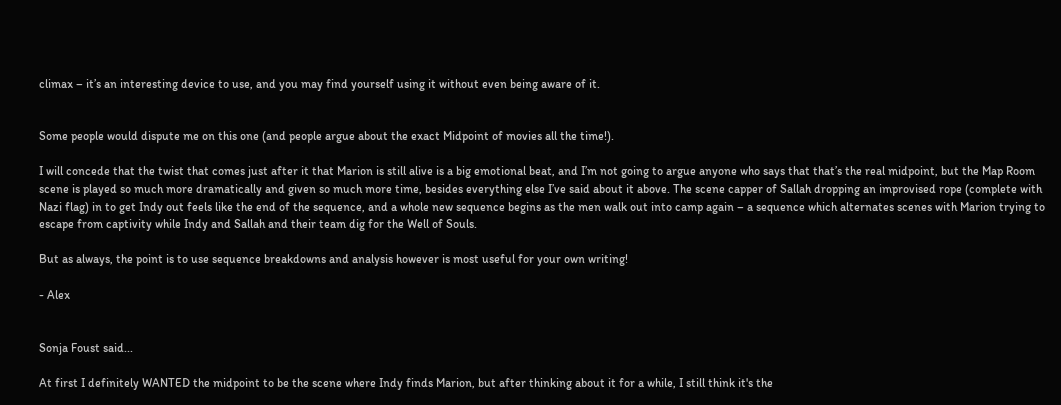climax – it’s an interesting device to use, and you may find yourself using it without even being aware of it.


Some people would dispute me on this one (and people argue about the exact Midpoint of movies all the time!).

I will concede that the twist that comes just after it that Marion is still alive is a big emotional beat, and I’m not going to argue anyone who says that that’s the real midpoint, but the Map Room scene is played so much more dramatically and given so much more time, besides everything else I’ve said about it above. The scene capper of Sallah dropping an improvised rope (complete with Nazi flag) in to get Indy out feels like the end of the sequence, and a whole new sequence begins as the men walk out into camp again – a sequence which alternates scenes with Marion trying to escape from captivity while Indy and Sallah and their team dig for the Well of Souls.

But as always, the point is to use sequence breakdowns and analysis however is most useful for your own writing!

- Alex


Sonja Foust said...

At first I definitely WANTED the midpoint to be the scene where Indy finds Marion, but after thinking about it for a while, I still think it's the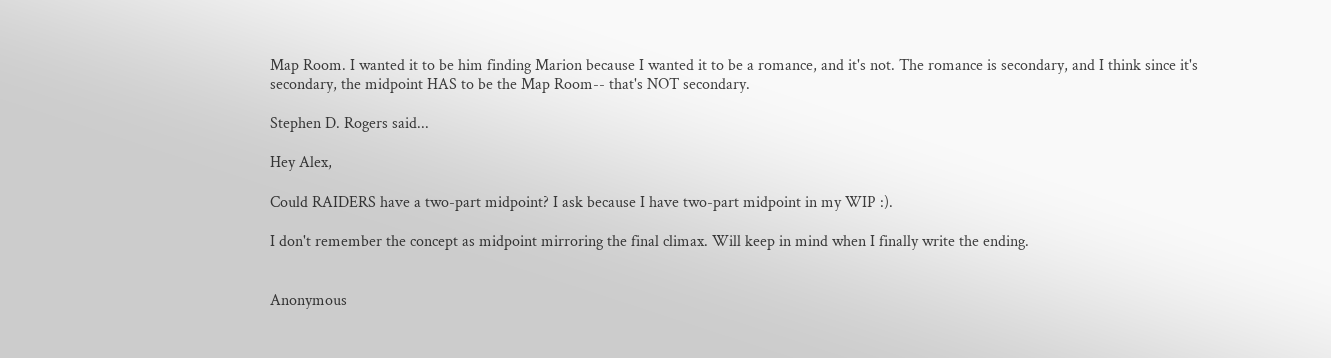Map Room. I wanted it to be him finding Marion because I wanted it to be a romance, and it's not. The romance is secondary, and I think since it's secondary, the midpoint HAS to be the Map Room-- that's NOT secondary.

Stephen D. Rogers said...

Hey Alex,

Could RAIDERS have a two-part midpoint? I ask because I have two-part midpoint in my WIP :).

I don't remember the concept as midpoint mirroring the final climax. Will keep in mind when I finally write the ending.


Anonymous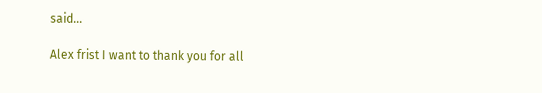said...

Alex frist I want to thank you for all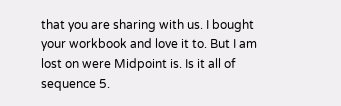that you are sharing with us. I bought your workbook and love it to. But I am lost on were Midpoint is. Is it all of sequence 5.